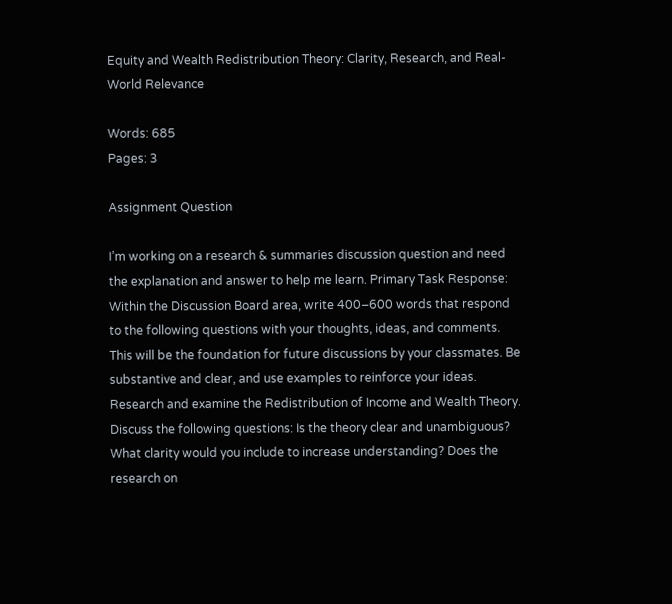Equity and Wealth Redistribution Theory: Clarity, Research, and Real-World Relevance

Words: 685
Pages: 3

Assignment Question

I’m working on a research & summaries discussion question and need the explanation and answer to help me learn. Primary Task Response: Within the Discussion Board area, write 400–600 words that respond to the following questions with your thoughts, ideas, and comments. This will be the foundation for future discussions by your classmates. Be substantive and clear, and use examples to reinforce your ideas. Research and examine the Redistribution of Income and Wealth Theory. Discuss the following questions: Is the theory clear and unambiguous? What clarity would you include to increase understanding? Does the research on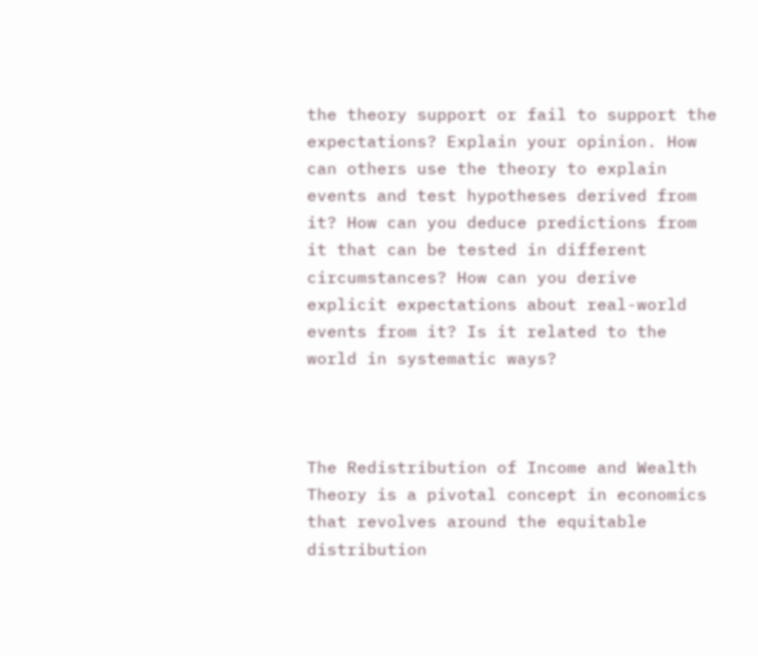the theory support or fail to support the expectations? Explain your opinion. How can others use the theory to explain events and test hypotheses derived from it? How can you deduce predictions from it that can be tested in different circumstances? How can you derive explicit expectations about real-world events from it? Is it related to the world in systematic ways?



The Redistribution of Income and Wealth Theory is a pivotal concept in economics that revolves around the equitable distribution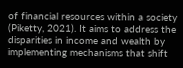of financial resources within a society (Piketty, 2021). It aims to address the disparities in income and wealth by implementing mechanisms that shift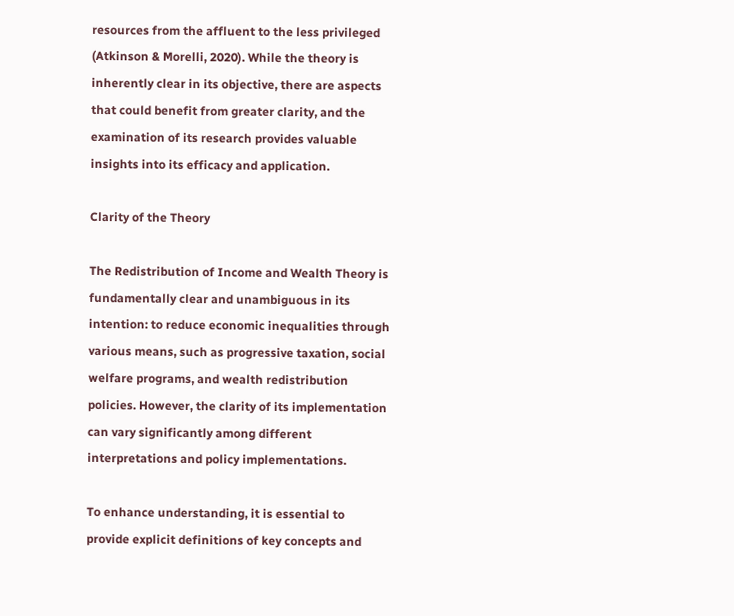resources from the affluent to the less privileged (Atkinson & Morelli, 2020). While the theory is inherently clear in its objective, there are aspects that could benefit from greater clarity, and the examination of its research provides valuable insights into its efficacy and application.

Clarity of the Theory

The Redistribution of Income and Wealth Theory is fundamentally clear and unambiguous in its intention: to reduce economic inequalities through various means, such as progressive taxation, social welfare programs, and wealth redistribution policies. However, the clarity of its implementation can vary significantly among different interpretations and policy implementations.

To enhance understanding, it is essential to provide explicit definitions of key concepts and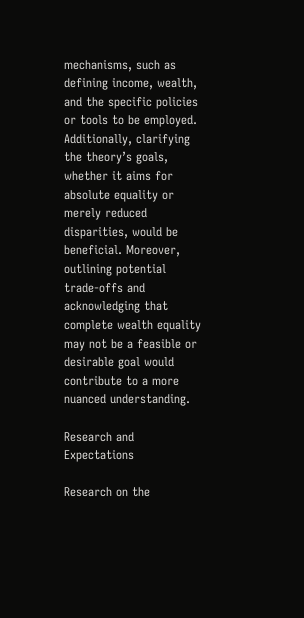mechanisms, such as defining income, wealth, and the specific policies or tools to be employed. Additionally, clarifying the theory’s goals, whether it aims for absolute equality or merely reduced disparities, would be beneficial. Moreover, outlining potential trade-offs and acknowledging that complete wealth equality may not be a feasible or desirable goal would contribute to a more nuanced understanding.

Research and Expectations

Research on the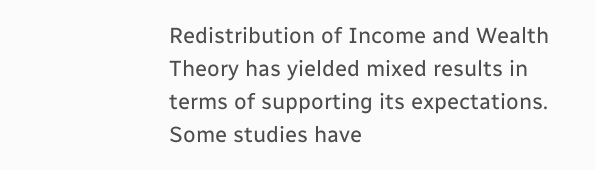Redistribution of Income and Wealth Theory has yielded mixed results in terms of supporting its expectations. Some studies have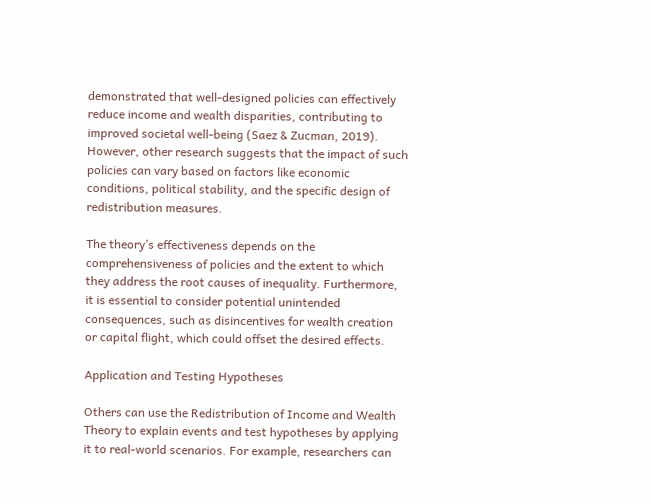demonstrated that well-designed policies can effectively reduce income and wealth disparities, contributing to improved societal well-being (Saez & Zucman, 2019). However, other research suggests that the impact of such policies can vary based on factors like economic conditions, political stability, and the specific design of redistribution measures.

The theory’s effectiveness depends on the comprehensiveness of policies and the extent to which they address the root causes of inequality. Furthermore, it is essential to consider potential unintended consequences, such as disincentives for wealth creation or capital flight, which could offset the desired effects.

Application and Testing Hypotheses

Others can use the Redistribution of Income and Wealth Theory to explain events and test hypotheses by applying it to real-world scenarios. For example, researchers can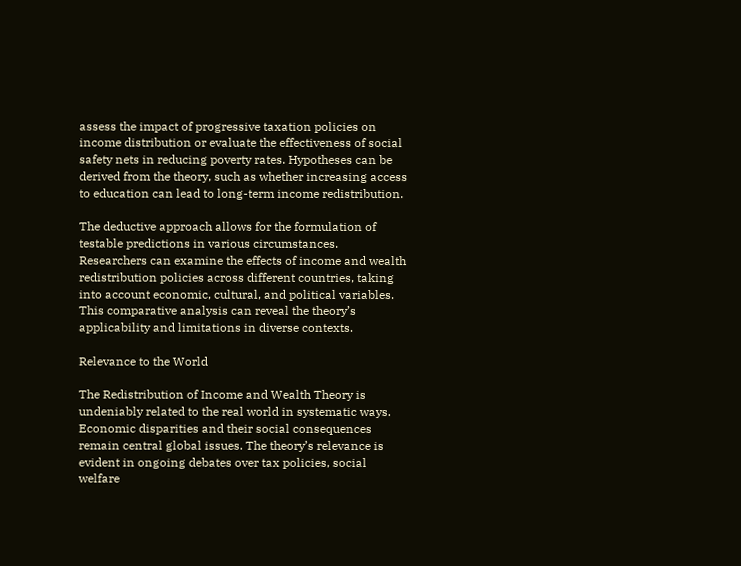assess the impact of progressive taxation policies on income distribution or evaluate the effectiveness of social safety nets in reducing poverty rates. Hypotheses can be derived from the theory, such as whether increasing access to education can lead to long-term income redistribution.

The deductive approach allows for the formulation of testable predictions in various circumstances. Researchers can examine the effects of income and wealth redistribution policies across different countries, taking into account economic, cultural, and political variables. This comparative analysis can reveal the theory’s applicability and limitations in diverse contexts.

Relevance to the World

The Redistribution of Income and Wealth Theory is undeniably related to the real world in systematic ways. Economic disparities and their social consequences remain central global issues. The theory’s relevance is evident in ongoing debates over tax policies, social welfare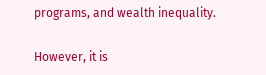programs, and wealth inequality.

However, it is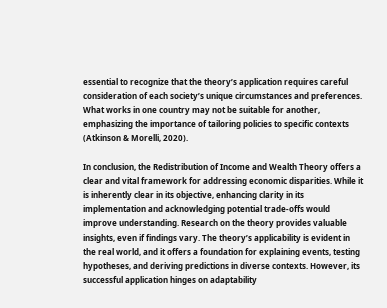essential to recognize that the theory’s application requires careful consideration of each society’s unique circumstances and preferences. What works in one country may not be suitable for another, emphasizing the importance of tailoring policies to specific contexts (Atkinson & Morelli, 2020).

In conclusion, the Redistribution of Income and Wealth Theory offers a clear and vital framework for addressing economic disparities. While it is inherently clear in its objective, enhancing clarity in its implementation and acknowledging potential trade-offs would improve understanding. Research on the theory provides valuable insights, even if findings vary. The theory’s applicability is evident in the real world, and it offers a foundation for explaining events, testing hypotheses, and deriving predictions in diverse contexts. However, its successful application hinges on adaptability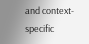and context-specific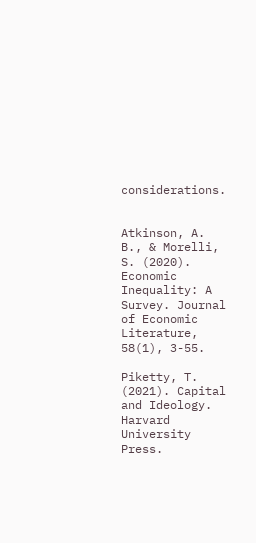considerations.


Atkinson, A. B., & Morelli, S. (2020). Economic Inequality: A Survey. Journal of Economic Literature, 58(1), 3-55.

Piketty, T. (2021). Capital and Ideology. Harvard University Press.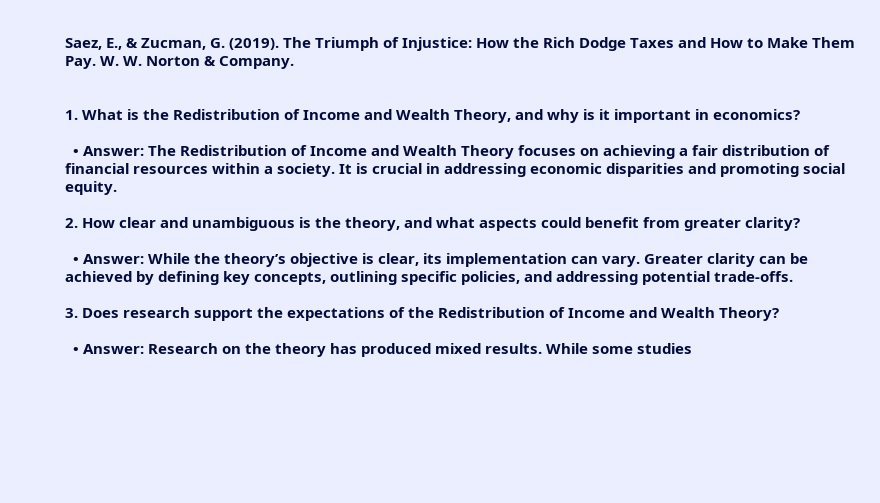Saez, E., & Zucman, G. (2019). The Triumph of Injustice: How the Rich Dodge Taxes and How to Make Them Pay. W. W. Norton & Company.


1. What is the Redistribution of Income and Wealth Theory, and why is it important in economics?

  • Answer: The Redistribution of Income and Wealth Theory focuses on achieving a fair distribution of financial resources within a society. It is crucial in addressing economic disparities and promoting social equity.

2. How clear and unambiguous is the theory, and what aspects could benefit from greater clarity?

  • Answer: While the theory’s objective is clear, its implementation can vary. Greater clarity can be achieved by defining key concepts, outlining specific policies, and addressing potential trade-offs.

3. Does research support the expectations of the Redistribution of Income and Wealth Theory?

  • Answer: Research on the theory has produced mixed results. While some studies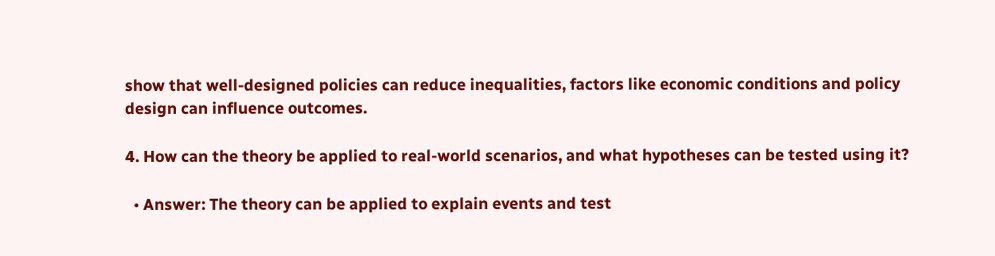show that well-designed policies can reduce inequalities, factors like economic conditions and policy design can influence outcomes.

4. How can the theory be applied to real-world scenarios, and what hypotheses can be tested using it?

  • Answer: The theory can be applied to explain events and test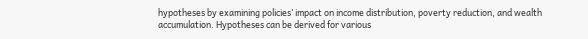hypotheses by examining policies’ impact on income distribution, poverty reduction, and wealth accumulation. Hypotheses can be derived for various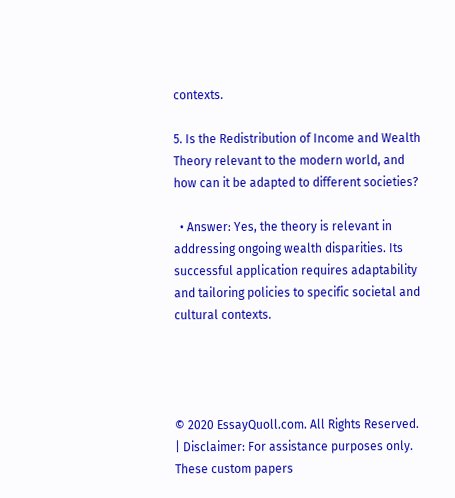contexts.

5. Is the Redistribution of Income and Wealth Theory relevant to the modern world, and how can it be adapted to different societies?

  • Answer: Yes, the theory is relevant in addressing ongoing wealth disparities. Its successful application requires adaptability and tailoring policies to specific societal and cultural contexts.




© 2020 EssayQuoll.com. All Rights Reserved. | Disclaimer: For assistance purposes only. These custom papers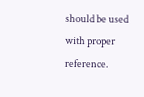should be used with proper reference.